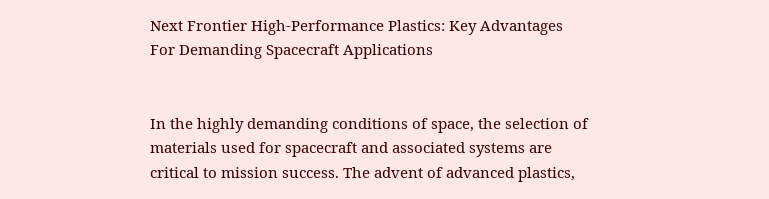Next Frontier High-Performance Plastics: Key Advantages For Demanding Spacecraft Applications


In the highly demanding conditions of space, the selection of materials used for spacecraft and associated systems are critical to mission success. The advent of advanced plastics,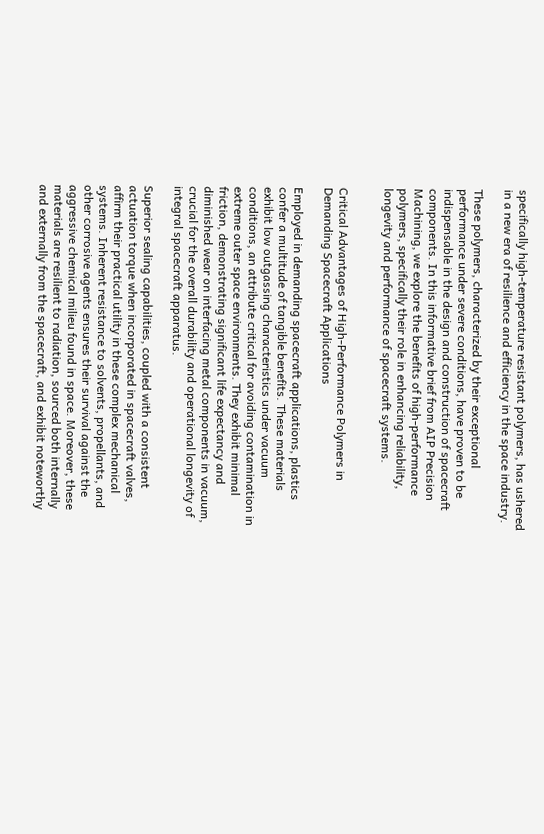specifically high-temperature resistant polymers, has ushered in a new era of resilience and efficiency in the space industry.

These polymers, characterized by their exceptional performance under severe conditions, have proven to be indispensable in the design and construction of spacecraft components. In this informative brief from AIP Precision Machining, we explore the benefits of high-performance polymers, specifically their role in enhancing reliability, longevity and performance of spacecraft systems.


Critical Advantages of High-Performance Polymers in Demanding Spacecraft Applications

Employed in demanding spacecraft applications, plastics confer a multitude of tangible benefits. These materials exhibit low outgassing characteristics under vacuum conditions, an attribute critical for avoiding contamination in extreme outer space environments. They exhibit minimal friction, demonstrating significant life expectancy and diminished wear on interfacing metal components in vacuum, crucial for the overall durability and operational longevity of integral spacecraft apparatus.

Superior sealing capabilities, coupled with a consistent actuation torque when incorporated in spacecraft valves, affirm their practical utility in these complex mechanical systems. Inherent resistance to solvents, propellants, and other corrosive agents ensures their survival against the aggressive chemical milieu found in space. Moreover, these materials are resilient to radiation, sourced both internally and externally from the spacecraft, and exhibit noteworthy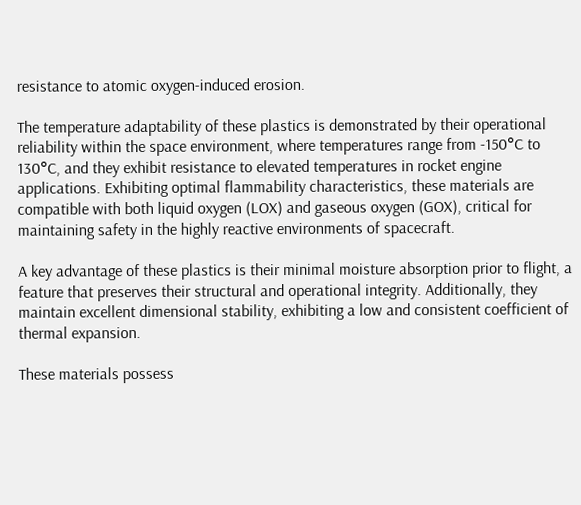resistance to atomic oxygen-induced erosion.

The temperature adaptability of these plastics is demonstrated by their operational reliability within the space environment, where temperatures range from -150°C to 130°C, and they exhibit resistance to elevated temperatures in rocket engine applications. Exhibiting optimal flammability characteristics, these materials are compatible with both liquid oxygen (LOX) and gaseous oxygen (GOX), critical for maintaining safety in the highly reactive environments of spacecraft.

A key advantage of these plastics is their minimal moisture absorption prior to flight, a feature that preserves their structural and operational integrity. Additionally, they maintain excellent dimensional stability, exhibiting a low and consistent coefficient of thermal expansion.

These materials possess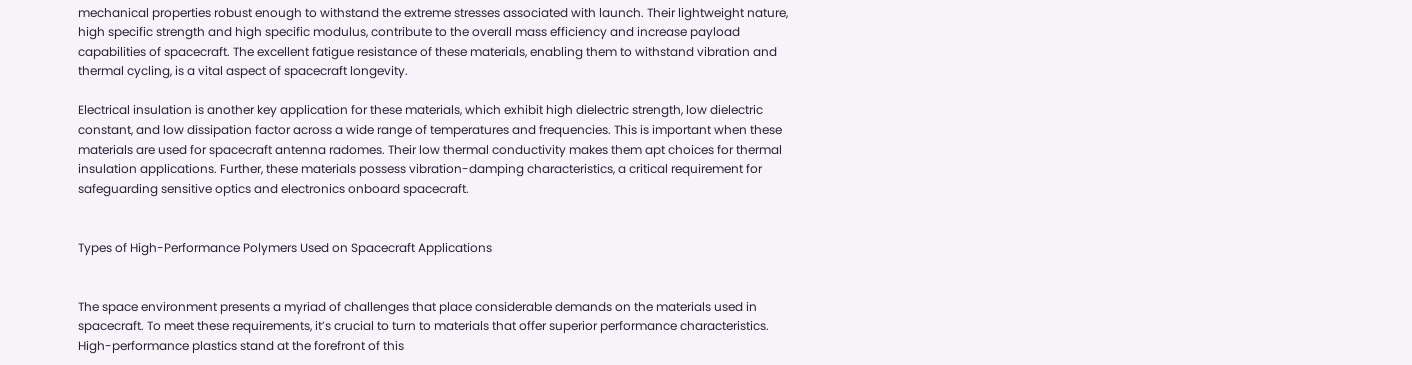mechanical properties robust enough to withstand the extreme stresses associated with launch. Their lightweight nature, high specific strength and high specific modulus, contribute to the overall mass efficiency and increase payload capabilities of spacecraft. The excellent fatigue resistance of these materials, enabling them to withstand vibration and thermal cycling, is a vital aspect of spacecraft longevity.

Electrical insulation is another key application for these materials, which exhibit high dielectric strength, low dielectric constant, and low dissipation factor across a wide range of temperatures and frequencies. This is important when these materials are used for spacecraft antenna radomes. Their low thermal conductivity makes them apt choices for thermal insulation applications. Further, these materials possess vibration-damping characteristics, a critical requirement for safeguarding sensitive optics and electronics onboard spacecraft.


Types of High-Performance Polymers Used on Spacecraft Applications


The space environment presents a myriad of challenges that place considerable demands on the materials used in spacecraft. To meet these requirements, it’s crucial to turn to materials that offer superior performance characteristics. High-performance plastics stand at the forefront of this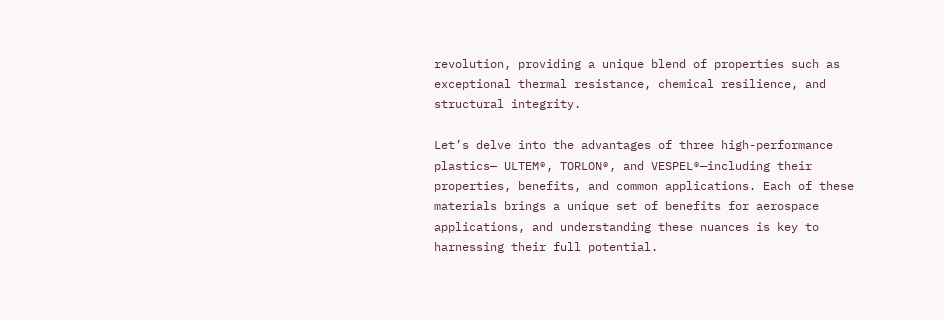revolution, providing a unique blend of properties such as exceptional thermal resistance, chemical resilience, and structural integrity.

Let’s delve into the advantages of three high-performance plastics— ULTEM®, TORLON®, and VESPEL®—including their properties, benefits, and common applications. Each of these materials brings a unique set of benefits for aerospace applications, and understanding these nuances is key to harnessing their full potential.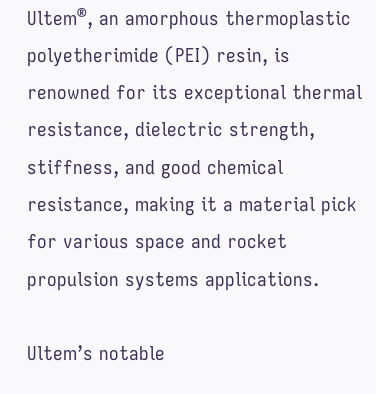Ultem®, an amorphous thermoplastic polyetherimide (PEI) resin, is renowned for its exceptional thermal resistance, dielectric strength, stiffness, and good chemical resistance, making it a material pick for various space and rocket propulsion systems applications.

Ultem’s notable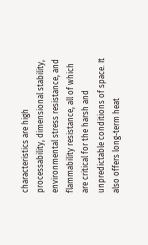characteristics are high processability, dimensional stability, environmental stress resistance, and flammability resistance, all of which are critical for the harsh and unpredictable conditions of space. It also offers long-term heat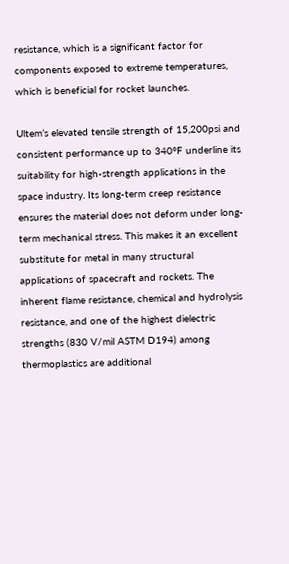resistance, which is a significant factor for components exposed to extreme temperatures, which is beneficial for rocket launches.

Ultem’s elevated tensile strength of 15,200psi and consistent performance up to 340ºF underline its suitability for high-strength applications in the space industry. Its long-term creep resistance ensures the material does not deform under long-term mechanical stress. This makes it an excellent substitute for metal in many structural applications of spacecraft and rockets. The inherent flame resistance, chemical and hydrolysis resistance, and one of the highest dielectric strengths (830 V/mil ASTM D194) among thermoplastics are additional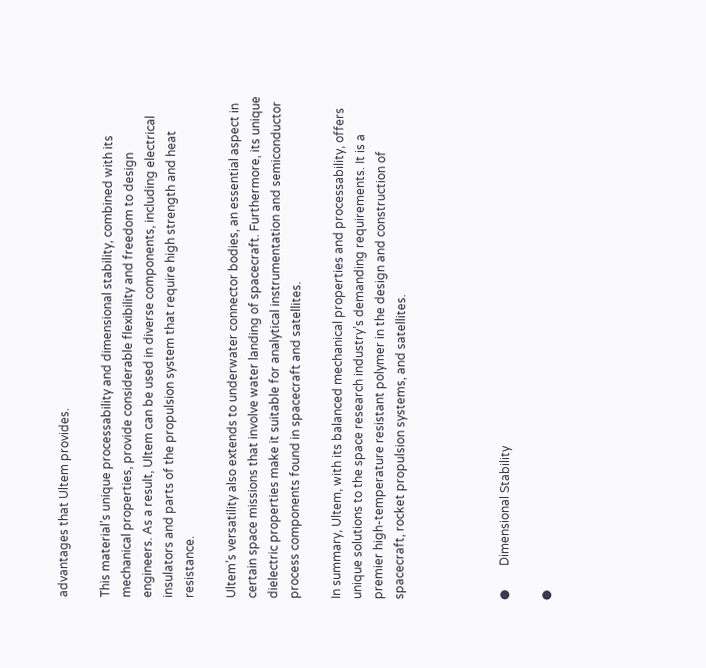advantages that Ultem provides.

This material’s unique processability and dimensional stability, combined with its mechanical properties, provide considerable flexibility and freedom to design engineers. As a result, Ultem can be used in diverse components, including electrical insulators and parts of the propulsion system that require high strength and heat resistance.

Ultem’s versatility also extends to underwater connector bodies, an essential aspect in certain space missions that involve water landing of spacecraft. Furthermore, its unique dielectric properties make it suitable for analytical instrumentation and semiconductor process components found in spacecraft and satellites.

In summary, Ultem, with its balanced mechanical properties and processability, offers unique solutions to the space research industry’s demanding requirements. It is a premier high-temperature resistant polymer in the design and construction of spacecraft, rocket propulsion systems, and satellites.




●        Dimensional Stability

●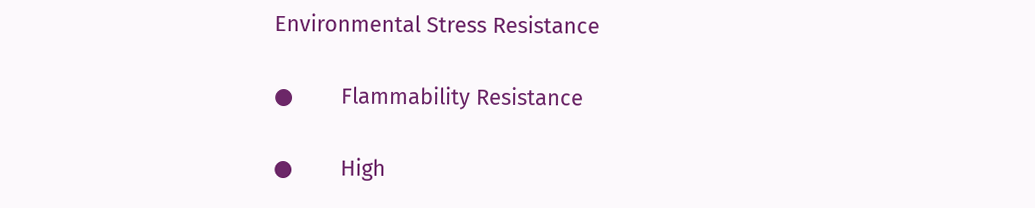Environmental Stress Resistance

●        Flammability Resistance

●        High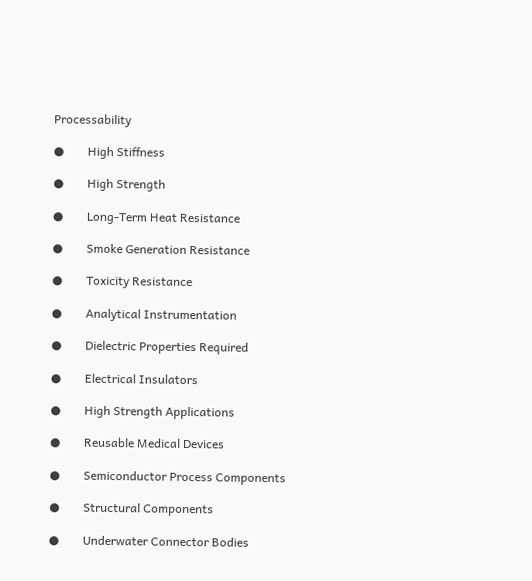Processability

●        High Stiffness

●        High Strength

●        Long-Term Heat Resistance

●        Smoke Generation Resistance

●        Toxicity Resistance

●        Analytical Instrumentation

●        Dielectric Properties Required

●        Electrical Insulators

●        High Strength Applications

●        Reusable Medical Devices

●        Semiconductor Process Components

●        Structural Components

●        Underwater Connector Bodies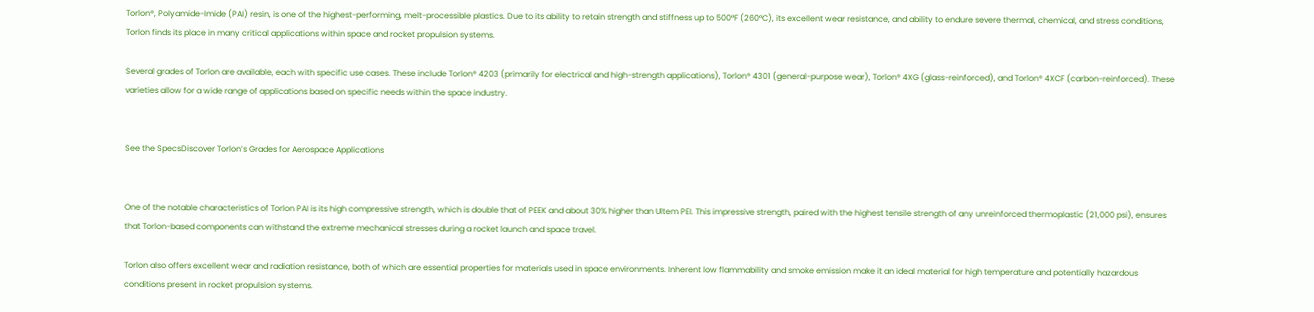Torlon®, Polyamide-Imide (PAI) resin, is one of the highest-performing, melt-processible plastics. Due to its ability to retain strength and stiffness up to 500°F (260°C), its excellent wear resistance, and ability to endure severe thermal, chemical, and stress conditions, Torlon finds its place in many critical applications within space and rocket propulsion systems.

Several grades of Torlon are available, each with specific use cases. These include Torlon® 4203 (primarily for electrical and high-strength applications), Torlon® 4301 (general-purpose wear), Torlon® 4XG (glass-reinforced), and Torlon® 4XCF (carbon-reinforced). These varieties allow for a wide range of applications based on specific needs within the space industry.


See the SpecsDiscover Torlon’s Grades for Aerospace Applications


One of the notable characteristics of Torlon PAI is its high compressive strength, which is double that of PEEK and about 30% higher than Ultem PEI. This impressive strength, paired with the highest tensile strength of any unreinforced thermoplastic (21,000 psi), ensures that Torlon-based components can withstand the extreme mechanical stresses during a rocket launch and space travel.

Torlon also offers excellent wear and radiation resistance, both of which are essential properties for materials used in space environments. Inherent low flammability and smoke emission make it an ideal material for high temperature and potentially hazardous conditions present in rocket propulsion systems.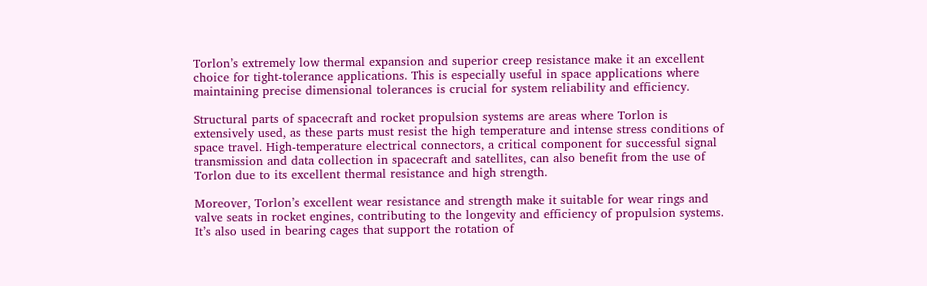Torlon’s extremely low thermal expansion and superior creep resistance make it an excellent choice for tight-tolerance applications. This is especially useful in space applications where maintaining precise dimensional tolerances is crucial for system reliability and efficiency.

Structural parts of spacecraft and rocket propulsion systems are areas where Torlon is extensively used, as these parts must resist the high temperature and intense stress conditions of space travel. High-temperature electrical connectors, a critical component for successful signal transmission and data collection in spacecraft and satellites, can also benefit from the use of Torlon due to its excellent thermal resistance and high strength.

Moreover, Torlon’s excellent wear resistance and strength make it suitable for wear rings and valve seats in rocket engines, contributing to the longevity and efficiency of propulsion systems. It’s also used in bearing cages that support the rotation of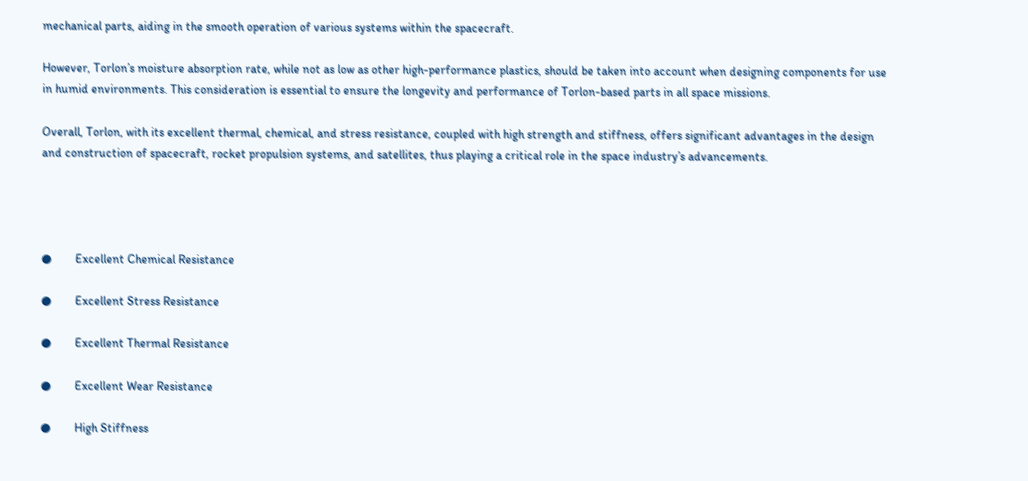mechanical parts, aiding in the smooth operation of various systems within the spacecraft.

However, Torlon’s moisture absorption rate, while not as low as other high-performance plastics, should be taken into account when designing components for use in humid environments. This consideration is essential to ensure the longevity and performance of Torlon-based parts in all space missions.

Overall, Torlon, with its excellent thermal, chemical, and stress resistance, coupled with high strength and stiffness, offers significant advantages in the design and construction of spacecraft, rocket propulsion systems, and satellites, thus playing a critical role in the space industry’s advancements.




●        Excellent Chemical Resistance

●        Excellent Stress Resistance

●        Excellent Thermal Resistance

●        Excellent Wear Resistance

●        High Stiffness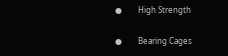●        High Strength

●        Bearing Cages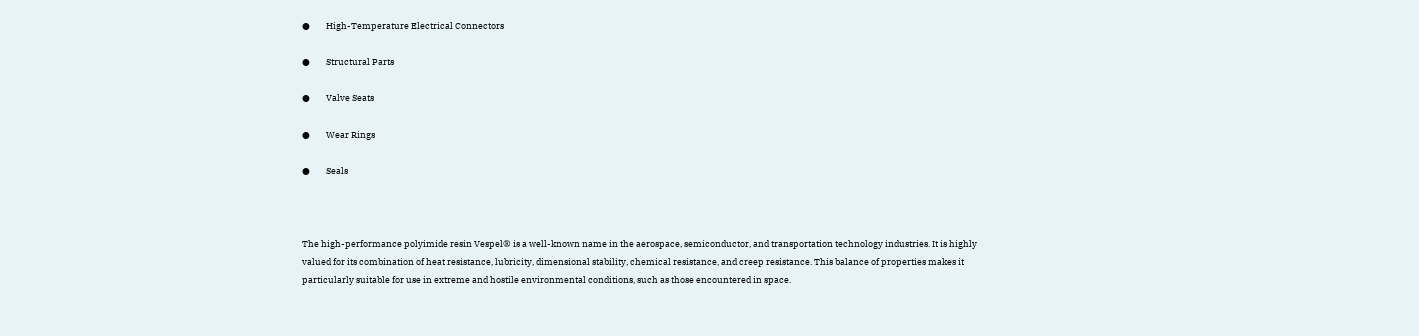●        High-Temperature Electrical Connectors

●        Structural Parts

●        Valve Seats

●        Wear Rings

●        Seals



The high-performance polyimide resin Vespel® is a well-known name in the aerospace, semiconductor, and transportation technology industries. It is highly valued for its combination of heat resistance, lubricity, dimensional stability, chemical resistance, and creep resistance. This balance of properties makes it particularly suitable for use in extreme and hostile environmental conditions, such as those encountered in space.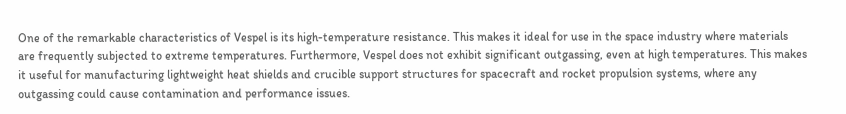One of the remarkable characteristics of Vespel is its high-temperature resistance. This makes it ideal for use in the space industry where materials are frequently subjected to extreme temperatures. Furthermore, Vespel does not exhibit significant outgassing, even at high temperatures. This makes it useful for manufacturing lightweight heat shields and crucible support structures for spacecraft and rocket propulsion systems, where any outgassing could cause contamination and performance issues.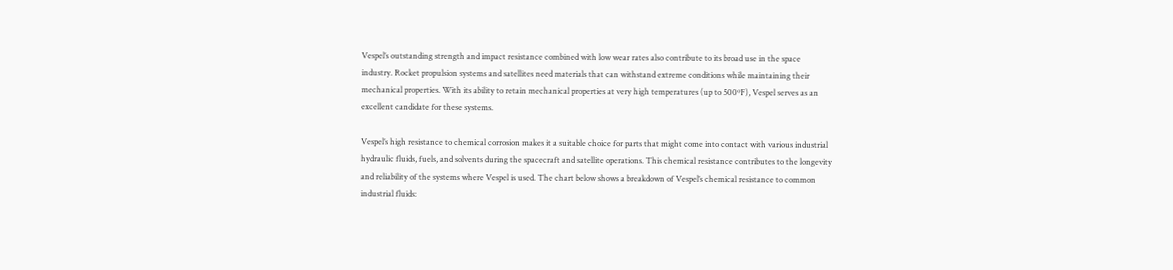Vespel’s outstanding strength and impact resistance combined with low wear rates also contribute to its broad use in the space industry. Rocket propulsion systems and satellites need materials that can withstand extreme conditions while maintaining their mechanical properties. With its ability to retain mechanical properties at very high temperatures (up to 500ºF), Vespel serves as an excellent candidate for these systems.

Vespel’s high resistance to chemical corrosion makes it a suitable choice for parts that might come into contact with various industrial hydraulic fluids, fuels, and solvents during the spacecraft and satellite operations. This chemical resistance contributes to the longevity and reliability of the systems where Vespel is used. The chart below shows a breakdown of Vespel’s chemical resistance to common industrial fluids: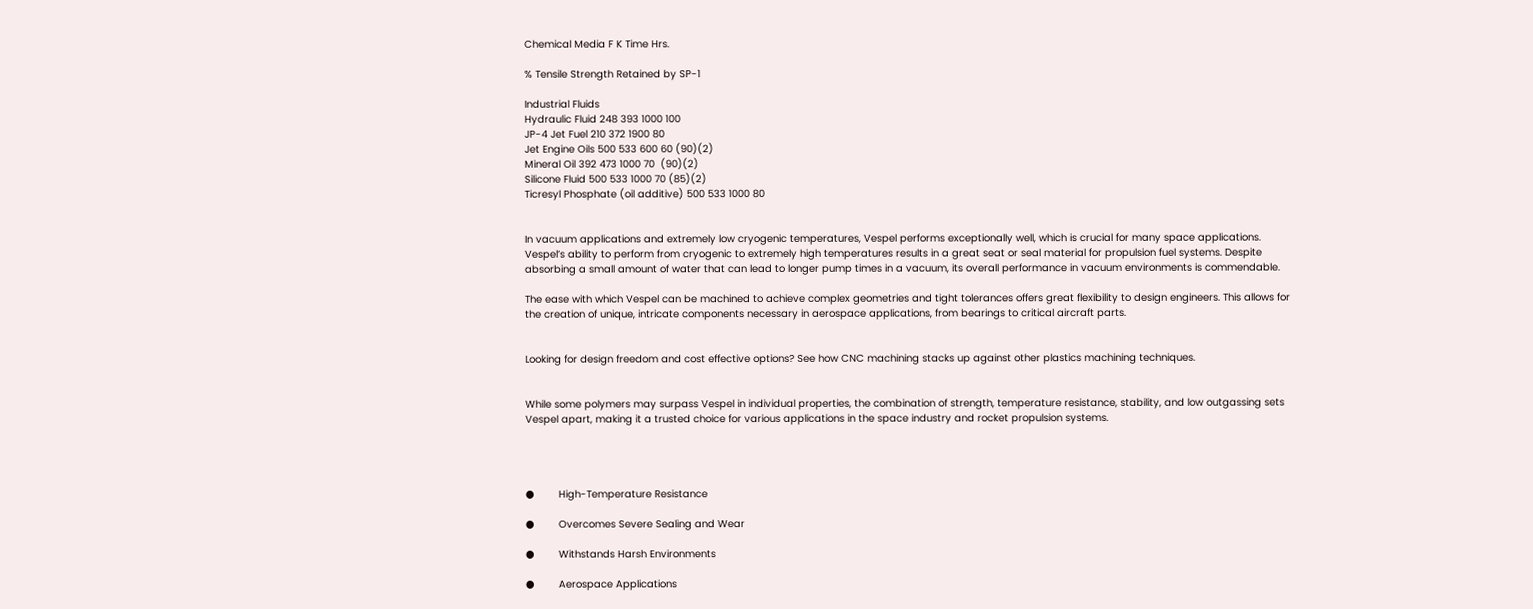Chemical Media F K Time Hrs.

% Tensile Strength Retained by SP-1

Industrial Fluids
Hydraulic Fluid 248 393 1000 100
JP-4 Jet Fuel 210 372 1900 80
Jet Engine Oils 500 533 600 60 (90)(2)
Mineral Oil 392 473 1000 70  (90)(2)
Silicone Fluid 500 533 1000 70 (85)(2)
Ticresyl Phosphate (oil additive) 500 533 1000 80


In vacuum applications and extremely low cryogenic temperatures, Vespel performs exceptionally well, which is crucial for many space applications. Vespel’s ability to perform from cryogenic to extremely high temperatures results in a great seat or seal material for propulsion fuel systems. Despite absorbing a small amount of water that can lead to longer pump times in a vacuum, its overall performance in vacuum environments is commendable.

The ease with which Vespel can be machined to achieve complex geometries and tight tolerances offers great flexibility to design engineers. This allows for the creation of unique, intricate components necessary in aerospace applications, from bearings to critical aircraft parts.


Looking for design freedom and cost effective options? See how CNC machining stacks up against other plastics machining techniques.


While some polymers may surpass Vespel in individual properties, the combination of strength, temperature resistance, stability, and low outgassing sets Vespel apart, making it a trusted choice for various applications in the space industry and rocket propulsion systems.




●        High-Temperature Resistance

●        Overcomes Severe Sealing and Wear

●        Withstands Harsh Environments

●        Aerospace Applications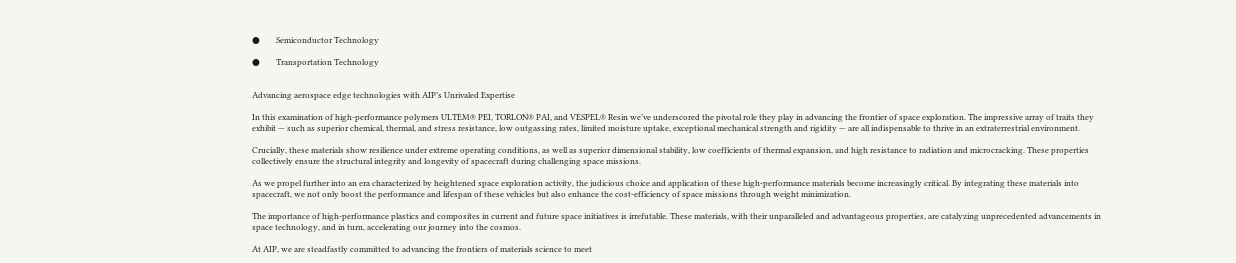●        Semiconductor Technology

●        Transportation Technology


Advancing aerospace edge technologies with AIP’s Unrivaled Expertise

In this examination of high-performance polymers ULTEM® PEI, TORLON® PAI, and VESPEL® Resin we’ve underscored the pivotal role they play in advancing the frontier of space exploration. The impressive array of traits they exhibit — such as superior chemical, thermal, and stress resistance, low outgassing rates, limited moisture uptake, exceptional mechanical strength and rigidity — are all indispensable to thrive in an extraterrestrial environment.

Crucially, these materials show resilience under extreme operating conditions, as well as superior dimensional stability, low coefficients of thermal expansion, and high resistance to radiation and microcracking. These properties collectively ensure the structural integrity and longevity of spacecraft during challenging space missions.

As we propel further into an era characterized by heightened space exploration activity, the judicious choice and application of these high-performance materials become increasingly critical. By integrating these materials into spacecraft, we not only boost the performance and lifespan of these vehicles but also enhance the cost-efficiency of space missions through weight minimization.

The importance of high-performance plastics and composites in current and future space initiatives is irrefutable. These materials, with their unparalleled and advantageous properties, are catalyzing unprecedented advancements in space technology, and in turn, accelerating our journey into the cosmos.

At AIP, we are steadfastly committed to advancing the frontiers of materials science to meet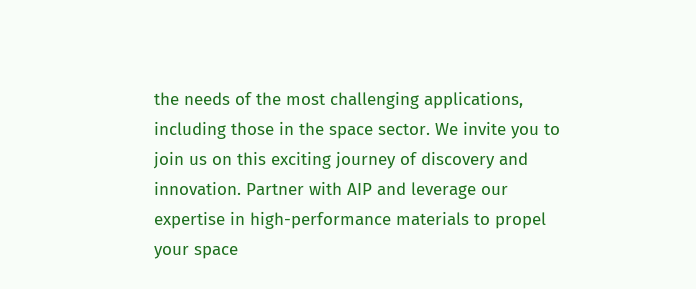the needs of the most challenging applications, including those in the space sector. We invite you to join us on this exciting journey of discovery and innovation. Partner with AIP and leverage our expertise in high-performance materials to propel your space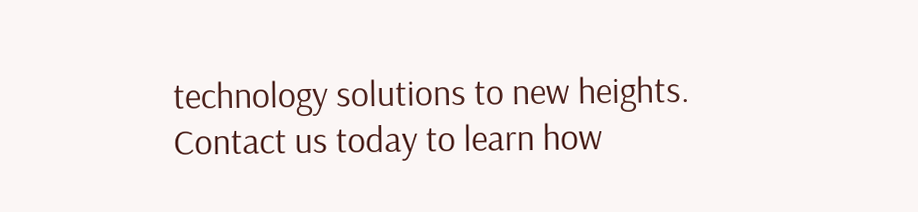technology solutions to new heights. Contact us today to learn how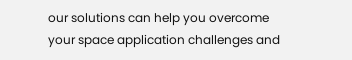our solutions can help you overcome your space application challenges and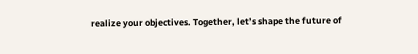realize your objectives. Together, let’s shape the future of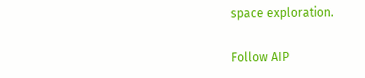space exploration.

Follow AIP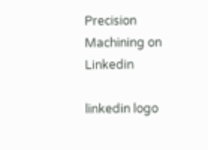Precision Machining on Linkedin

linkedin logo